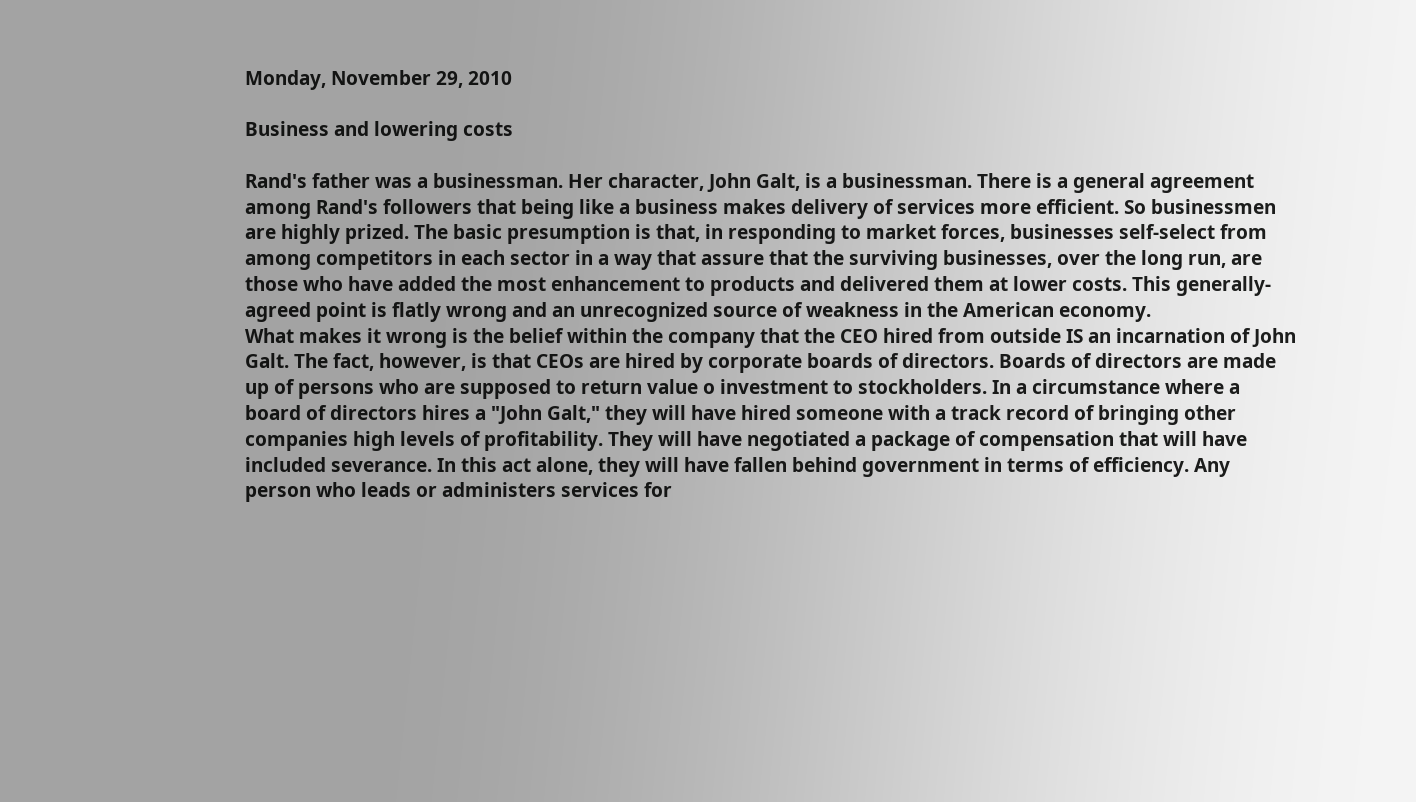Monday, November 29, 2010

Business and lowering costs

Rand's father was a businessman. Her character, John Galt, is a businessman. There is a general agreement among Rand's followers that being like a business makes delivery of services more efficient. So businessmen are highly prized. The basic presumption is that, in responding to market forces, businesses self-select from among competitors in each sector in a way that assure that the surviving businesses, over the long run, are those who have added the most enhancement to products and delivered them at lower costs. This generally-agreed point is flatly wrong and an unrecognized source of weakness in the American economy.
What makes it wrong is the belief within the company that the CEO hired from outside IS an incarnation of John Galt. The fact, however, is that CEOs are hired by corporate boards of directors. Boards of directors are made up of persons who are supposed to return value o investment to stockholders. In a circumstance where a board of directors hires a "John Galt," they will have hired someone with a track record of bringing other companies high levels of profitability. They will have negotiated a package of compensation that will have included severance. In this act alone, they will have fallen behind government in terms of efficiency. Any person who leads or administers services for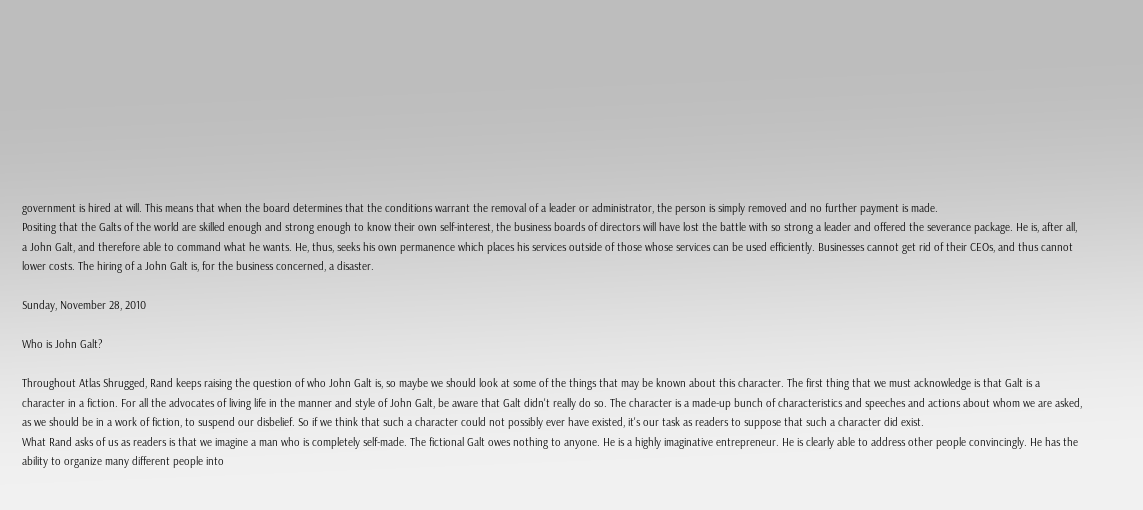government is hired at will. This means that when the board determines that the conditions warrant the removal of a leader or administrator, the person is simply removed and no further payment is made.
Positing that the Galts of the world are skilled enough and strong enough to know their own self-interest, the business boards of directors will have lost the battle with so strong a leader and offered the severance package. He is, after all, a John Galt, and therefore able to command what he wants. He, thus, seeks his own permanence which places his services outside of those whose services can be used efficiently. Businesses cannot get rid of their CEOs, and thus cannot lower costs. The hiring of a John Galt is, for the business concerned, a disaster.

Sunday, November 28, 2010

Who is John Galt?

Throughout Atlas Shrugged, Rand keeps raising the question of who John Galt is, so maybe we should look at some of the things that may be known about this character. The first thing that we must acknowledge is that Galt is a character in a fiction. For all the advocates of living life in the manner and style of John Galt, be aware that Galt didn't really do so. The character is a made-up bunch of characteristics and speeches and actions about whom we are asked, as we should be in a work of fiction, to suspend our disbelief. So if we think that such a character could not possibly ever have existed, it's our task as readers to suppose that such a character did exist.
What Rand asks of us as readers is that we imagine a man who is completely self-made. The fictional Galt owes nothing to anyone. He is a highly imaginative entrepreneur. He is clearly able to address other people convincingly. He has the ability to organize many different people into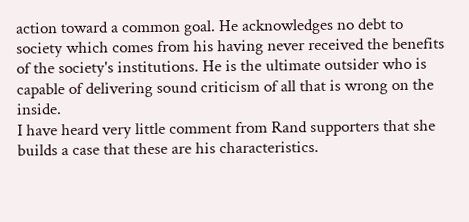action toward a common goal. He acknowledges no debt to society which comes from his having never received the benefits of the society's institutions. He is the ultimate outsider who is capable of delivering sound criticism of all that is wrong on the inside.
I have heard very little comment from Rand supporters that she builds a case that these are his characteristics.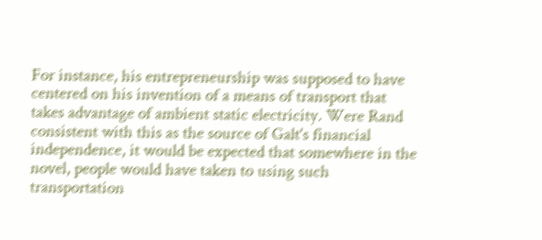For instance, his entrepreneurship was supposed to have centered on his invention of a means of transport that takes advantage of ambient static electricity. Were Rand consistent with this as the source of Galt's financial independence, it would be expected that somewhere in the novel, people would have taken to using such transportation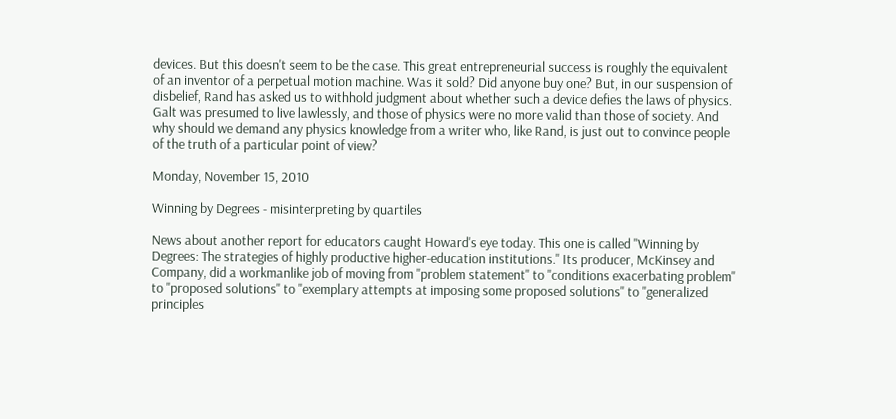devices. But this doesn't seem to be the case. This great entrepreneurial success is roughly the equivalent of an inventor of a perpetual motion machine. Was it sold? Did anyone buy one? But, in our suspension of disbelief, Rand has asked us to withhold judgment about whether such a device defies the laws of physics. Galt was presumed to live lawlessly, and those of physics were no more valid than those of society. And why should we demand any physics knowledge from a writer who, like Rand, is just out to convince people of the truth of a particular point of view?

Monday, November 15, 2010

Winning by Degrees - misinterpreting by quartiles

News about another report for educators caught Howard's eye today. This one is called "Winning by Degrees: The strategies of highly productive higher-education institutions." Its producer, McKinsey and Company, did a workmanlike job of moving from "problem statement" to "conditions exacerbating problem" to "proposed solutions" to "exemplary attempts at imposing some proposed solutions" to "generalized principles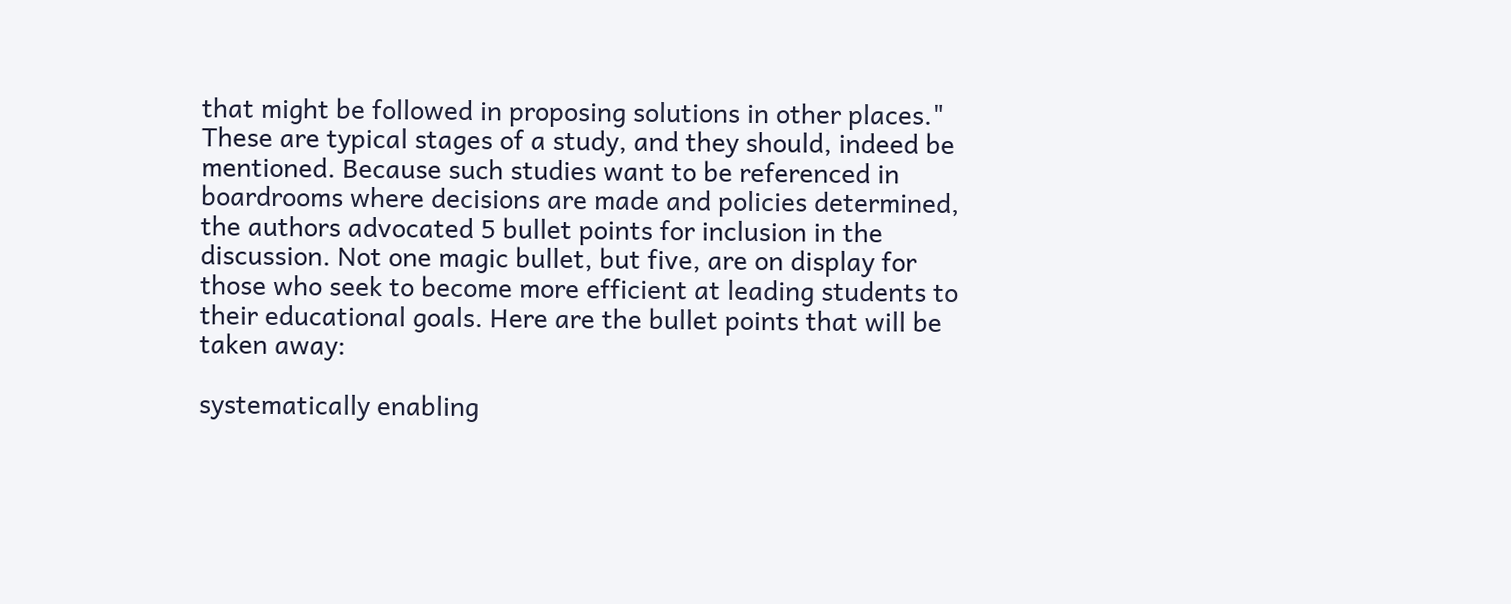that might be followed in proposing solutions in other places." These are typical stages of a study, and they should, indeed be mentioned. Because such studies want to be referenced in boardrooms where decisions are made and policies determined, the authors advocated 5 bullet points for inclusion in the discussion. Not one magic bullet, but five, are on display for those who seek to become more efficient at leading students to their educational goals. Here are the bullet points that will be taken away:

systematically enabling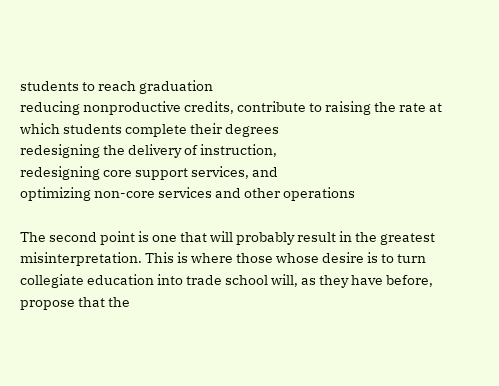students to reach graduation
reducing nonproductive credits, contribute to raising the rate at which students complete their degrees
redesigning the delivery of instruction,
redesigning core support services, and
optimizing non-core services and other operations

The second point is one that will probably result in the greatest misinterpretation. This is where those whose desire is to turn collegiate education into trade school will, as they have before, propose that the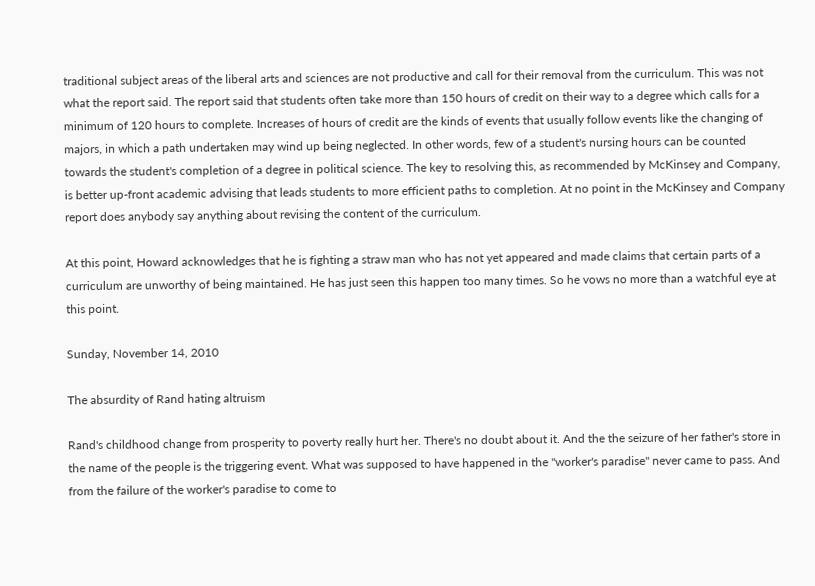traditional subject areas of the liberal arts and sciences are not productive and call for their removal from the curriculum. This was not what the report said. The report said that students often take more than 150 hours of credit on their way to a degree which calls for a minimum of 120 hours to complete. Increases of hours of credit are the kinds of events that usually follow events like the changing of majors, in which a path undertaken may wind up being neglected. In other words, few of a student's nursing hours can be counted towards the student's completion of a degree in political science. The key to resolving this, as recommended by McKinsey and Company, is better up-front academic advising that leads students to more efficient paths to completion. At no point in the McKinsey and Company report does anybody say anything about revising the content of the curriculum.

At this point, Howard acknowledges that he is fighting a straw man who has not yet appeared and made claims that certain parts of a curriculum are unworthy of being maintained. He has just seen this happen too many times. So he vows no more than a watchful eye at this point.

Sunday, November 14, 2010

The absurdity of Rand hating altruism

Rand's childhood change from prosperity to poverty really hurt her. There's no doubt about it. And the the seizure of her father's store in the name of the people is the triggering event. What was supposed to have happened in the "worker's paradise" never came to pass. And from the failure of the worker's paradise to come to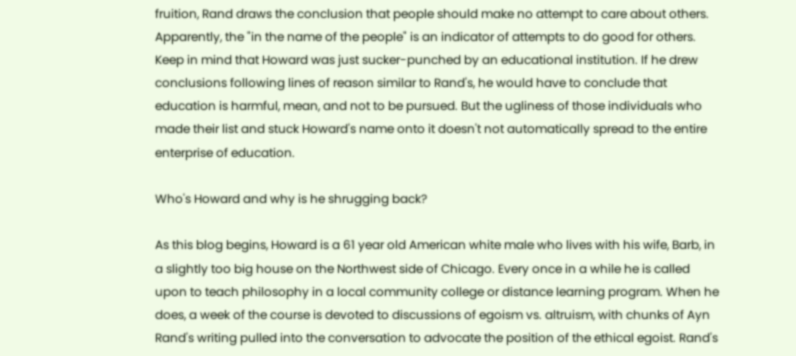fruition, Rand draws the conclusion that people should make no attempt to care about others. Apparently, the "in the name of the people" is an indicator of attempts to do good for others.
Keep in mind that Howard was just sucker-punched by an educational institution. If he drew conclusions following lines of reason similar to Rand's, he would have to conclude that education is harmful, mean, and not to be pursued. But the ugliness of those individuals who made their list and stuck Howard's name onto it doesn't not automatically spread to the entire enterprise of education.

Who's Howard and why is he shrugging back?

As this blog begins, Howard is a 61 year old American white male who lives with his wife, Barb, in a slightly too big house on the Northwest side of Chicago. Every once in a while he is called upon to teach philosophy in a local community college or distance learning program. When he does, a week of the course is devoted to discussions of egoism vs. altruism, with chunks of Ayn Rand's writing pulled into the conversation to advocate the position of the ethical egoist. Rand's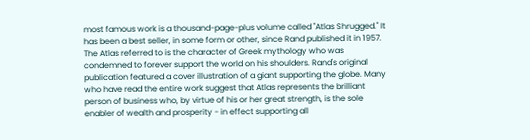most famous work is a thousand-page-plus volume called "Atlas Shrugged." It has been a best seller, in some form or other, since Rand published it in 1957. The Atlas referred to is the character of Greek mythology who was condemned to forever support the world on his shoulders. Rand's original publication featured a cover illustration of a giant supporting the globe. Many who have read the entire work suggest that Atlas represents the brilliant person of business who, by virtue of his or her great strength, is the sole enabler of wealth and prosperity - in effect supporting all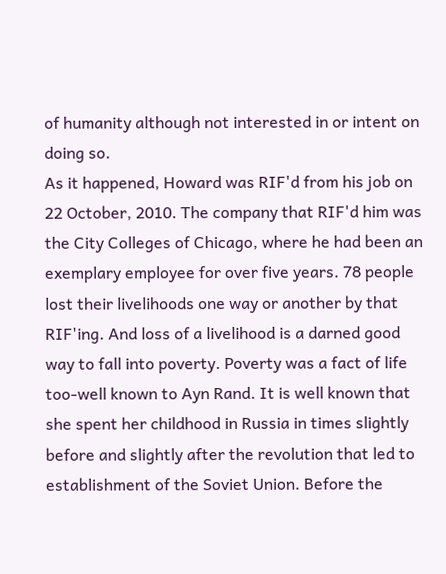of humanity although not interested in or intent on doing so.
As it happened, Howard was RIF'd from his job on 22 October, 2010. The company that RIF'd him was the City Colleges of Chicago, where he had been an exemplary employee for over five years. 78 people lost their livelihoods one way or another by that RIF'ing. And loss of a livelihood is a darned good way to fall into poverty. Poverty was a fact of life too-well known to Ayn Rand. It is well known that she spent her childhood in Russia in times slightly before and slightly after the revolution that led to establishment of the Soviet Union. Before the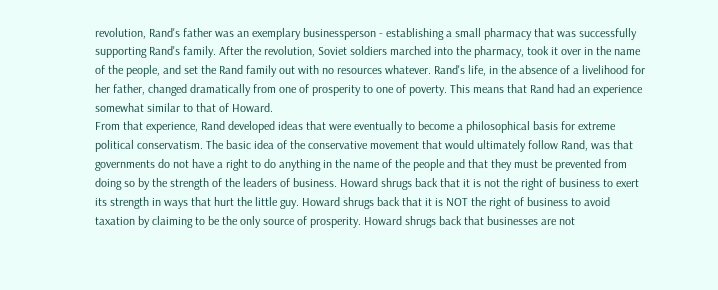revolution, Rand's father was an exemplary businessperson - establishing a small pharmacy that was successfully supporting Rand's family. After the revolution, Soviet soldiers marched into the pharmacy, took it over in the name of the people, and set the Rand family out with no resources whatever. Rand's life, in the absence of a livelihood for her father, changed dramatically from one of prosperity to one of poverty. This means that Rand had an experience somewhat similar to that of Howard.
From that experience, Rand developed ideas that were eventually to become a philosophical basis for extreme political conservatism. The basic idea of the conservative movement that would ultimately follow Rand, was that governments do not have a right to do anything in the name of the people and that they must be prevented from doing so by the strength of the leaders of business. Howard shrugs back that it is not the right of business to exert its strength in ways that hurt the little guy. Howard shrugs back that it is NOT the right of business to avoid taxation by claiming to be the only source of prosperity. Howard shrugs back that businesses are not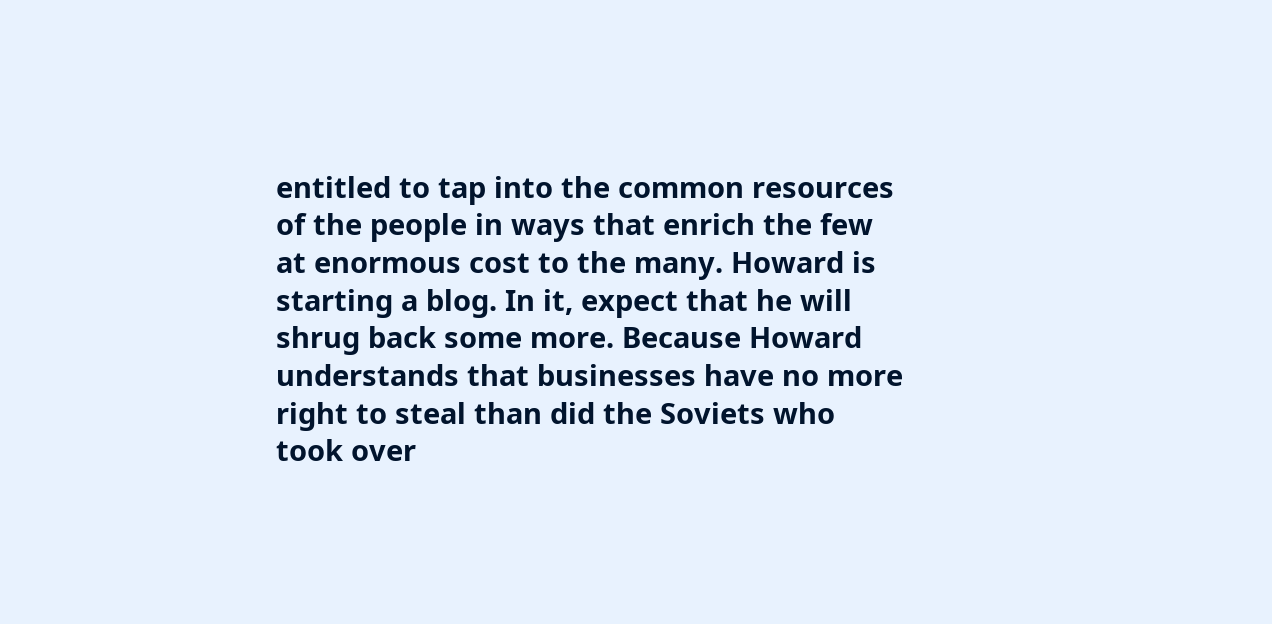entitled to tap into the common resources of the people in ways that enrich the few at enormous cost to the many. Howard is starting a blog. In it, expect that he will shrug back some more. Because Howard understands that businesses have no more right to steal than did the Soviets who took over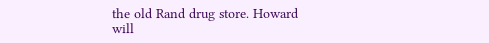the old Rand drug store. Howard will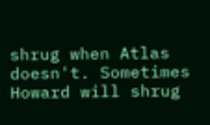shrug when Atlas doesn't. Sometimes Howard will shrug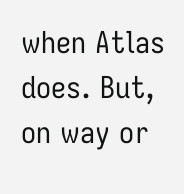when Atlas does. But, on way or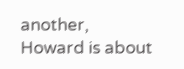another, Howard is about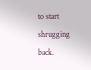to start shrugging back.